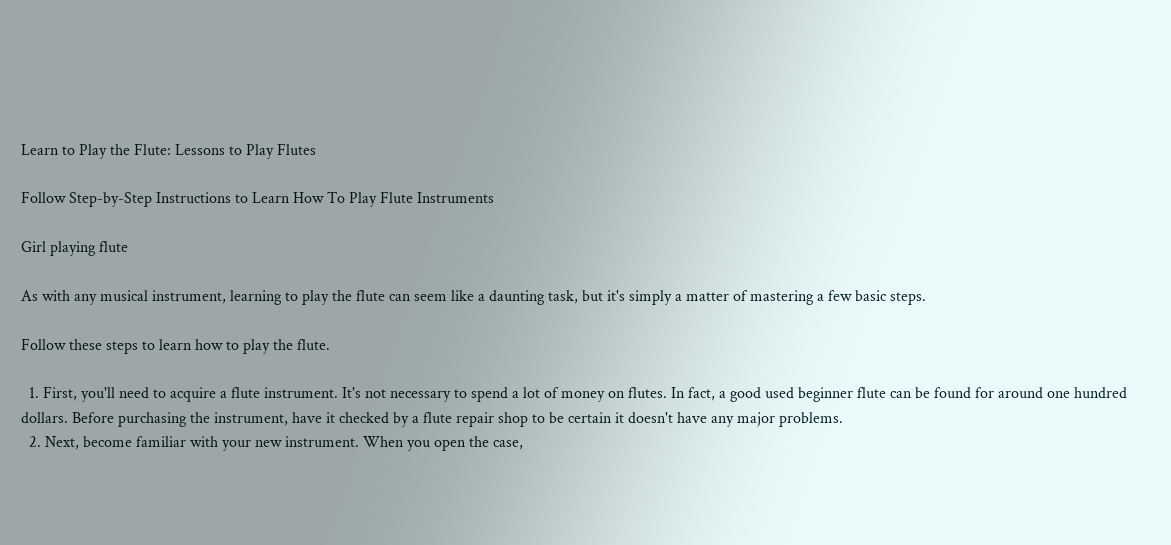Learn to Play the Flute: Lessons to Play Flutes

Follow Step-by-Step Instructions to Learn How To Play Flute Instruments

Girl playing flute

As with any musical instrument, learning to play the flute can seem like a daunting task, but it's simply a matter of mastering a few basic steps.

Follow these steps to learn how to play the flute.

  1. First, you'll need to acquire a flute instrument. It's not necessary to spend a lot of money on flutes. In fact, a good used beginner flute can be found for around one hundred dollars. Before purchasing the instrument, have it checked by a flute repair shop to be certain it doesn't have any major problems.
  2. Next, become familiar with your new instrument. When you open the case,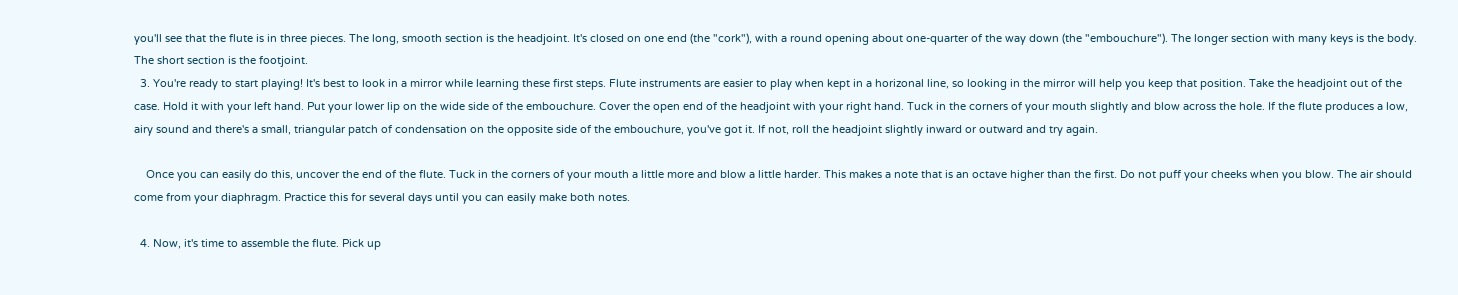you'll see that the flute is in three pieces. The long, smooth section is the headjoint. It's closed on one end (the "cork"), with a round opening about one-quarter of the way down (the "embouchure"). The longer section with many keys is the body. The short section is the footjoint.
  3. You're ready to start playing! It's best to look in a mirror while learning these first steps. Flute instruments are easier to play when kept in a horizonal line, so looking in the mirror will help you keep that position. Take the headjoint out of the case. Hold it with your left hand. Put your lower lip on the wide side of the embouchure. Cover the open end of the headjoint with your right hand. Tuck in the corners of your mouth slightly and blow across the hole. If the flute produces a low, airy sound and there's a small, triangular patch of condensation on the opposite side of the embouchure, you've got it. If not, roll the headjoint slightly inward or outward and try again.

    Once you can easily do this, uncover the end of the flute. Tuck in the corners of your mouth a little more and blow a little harder. This makes a note that is an octave higher than the first. Do not puff your cheeks when you blow. The air should come from your diaphragm. Practice this for several days until you can easily make both notes.

  4. Now, it's time to assemble the flute. Pick up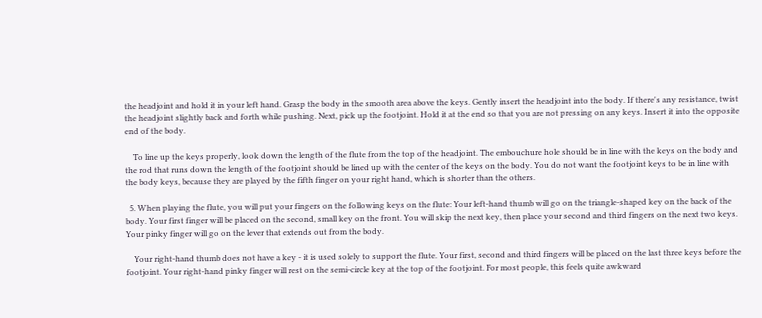the headjoint and hold it in your left hand. Grasp the body in the smooth area above the keys. Gently insert the headjoint into the body. If there's any resistance, twist the headjoint slightly back and forth while pushing. Next, pick up the footjoint. Hold it at the end so that you are not pressing on any keys. Insert it into the opposite end of the body.

    To line up the keys properly, look down the length of the flute from the top of the headjoint. The embouchure hole should be in line with the keys on the body and the rod that runs down the length of the footjoint should be lined up with the center of the keys on the body. You do not want the footjoint keys to be in line with the body keys, because they are played by the fifth finger on your right hand, which is shorter than the others.

  5. When playing the flute, you will put your fingers on the following keys on the flute: Your left-hand thumb will go on the triangle-shaped key on the back of the body. Your first finger will be placed on the second, small key on the front. You will skip the next key, then place your second and third fingers on the next two keys. Your pinky finger will go on the lever that extends out from the body.

    Your right-hand thumb does not have a key - it is used solely to support the flute. Your first, second and third fingers will be placed on the last three keys before the footjoint. Your right-hand pinky finger will rest on the semi-circle key at the top of the footjoint. For most people, this feels quite awkward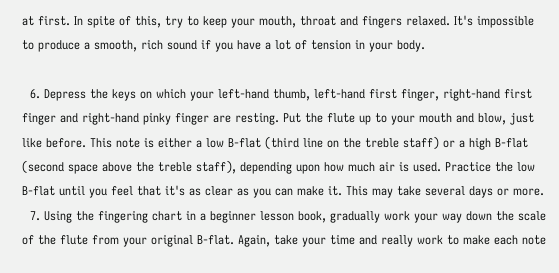at first. In spite of this, try to keep your mouth, throat and fingers relaxed. It's impossible to produce a smooth, rich sound if you have a lot of tension in your body.

  6. Depress the keys on which your left-hand thumb, left-hand first finger, right-hand first finger and right-hand pinky finger are resting. Put the flute up to your mouth and blow, just like before. This note is either a low B-flat (third line on the treble staff) or a high B-flat (second space above the treble staff), depending upon how much air is used. Practice the low B-flat until you feel that it's as clear as you can make it. This may take several days or more.
  7. Using the fingering chart in a beginner lesson book, gradually work your way down the scale of the flute from your original B-flat. Again, take your time and really work to make each note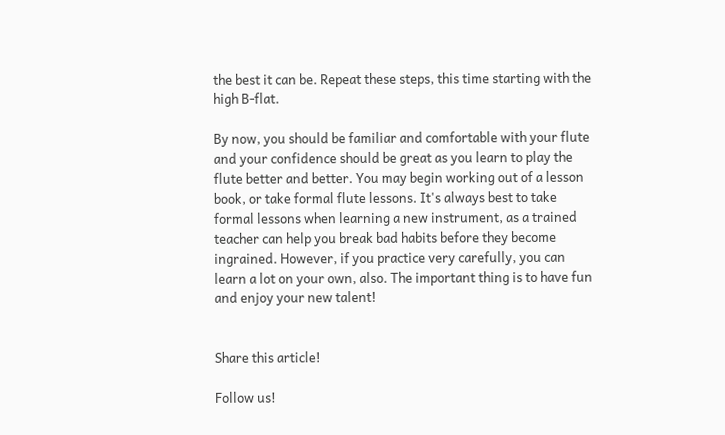the best it can be. Repeat these steps, this time starting with the high B-flat.

By now, you should be familiar and comfortable with your flute and your confidence should be great as you learn to play the flute better and better. You may begin working out of a lesson book, or take formal flute lessons. It's always best to take formal lessons when learning a new instrument, as a trained teacher can help you break bad habits before they become ingrained. However, if you practice very carefully, you can learn a lot on your own, also. The important thing is to have fun and enjoy your new talent!


Share this article!

Follow us!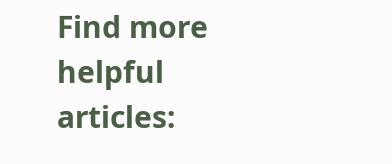Find more helpful articles: